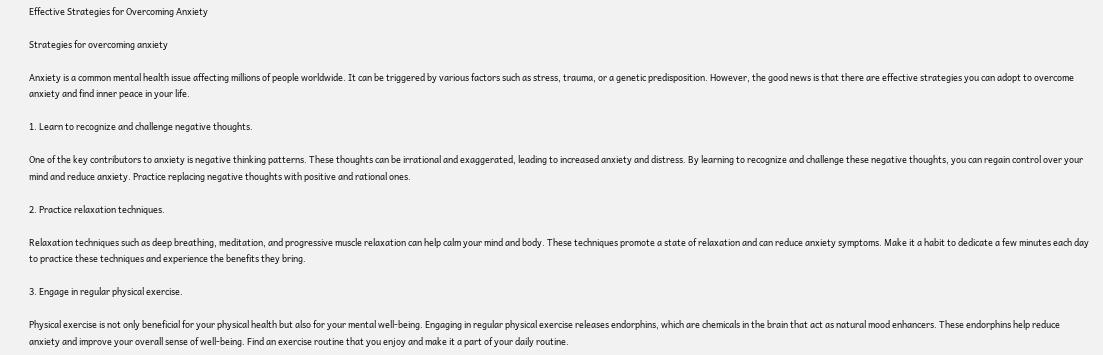Effective Strategies for Overcoming Anxiety

Strategies for overcoming anxiety

Anxiety is a common mental health issue affecting millions of people worldwide. It can be triggered by various factors such as stress, trauma, or a genetic predisposition. However, the good news is that there are effective strategies you can adopt to overcome anxiety and find inner peace in your life.

1. Learn to recognize and challenge negative thoughts.

One of the key contributors to anxiety is negative thinking patterns. These thoughts can be irrational and exaggerated, leading to increased anxiety and distress. By learning to recognize and challenge these negative thoughts, you can regain control over your mind and reduce anxiety. Practice replacing negative thoughts with positive and rational ones.

2. Practice relaxation techniques.

Relaxation techniques such as deep breathing, meditation, and progressive muscle relaxation can help calm your mind and body. These techniques promote a state of relaxation and can reduce anxiety symptoms. Make it a habit to dedicate a few minutes each day to practice these techniques and experience the benefits they bring.

3. Engage in regular physical exercise.

Physical exercise is not only beneficial for your physical health but also for your mental well-being. Engaging in regular physical exercise releases endorphins, which are chemicals in the brain that act as natural mood enhancers. These endorphins help reduce anxiety and improve your overall sense of well-being. Find an exercise routine that you enjoy and make it a part of your daily routine.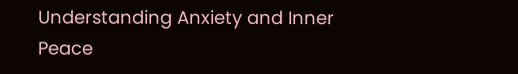Understanding Anxiety and Inner Peace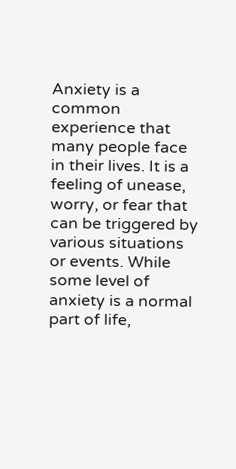Anxiety is a common experience that many people face in their lives. It is a feeling of unease, worry, or fear that can be triggered by various situations or events. While some level of anxiety is a normal part of life,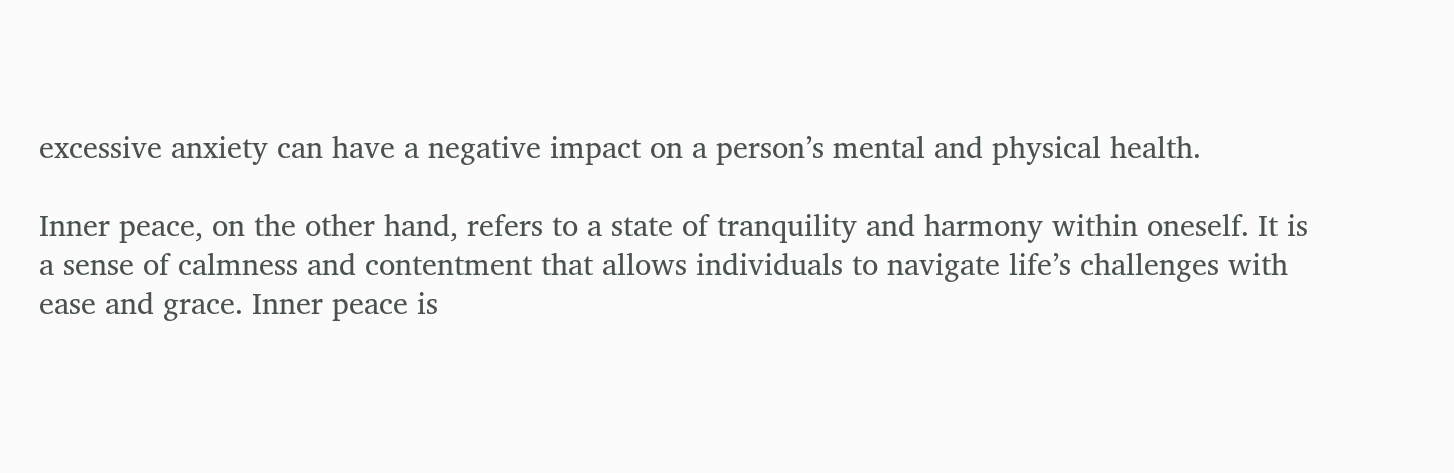excessive anxiety can have a negative impact on a person’s mental and physical health.

Inner peace, on the other hand, refers to a state of tranquility and harmony within oneself. It is a sense of calmness and contentment that allows individuals to navigate life’s challenges with ease and grace. Inner peace is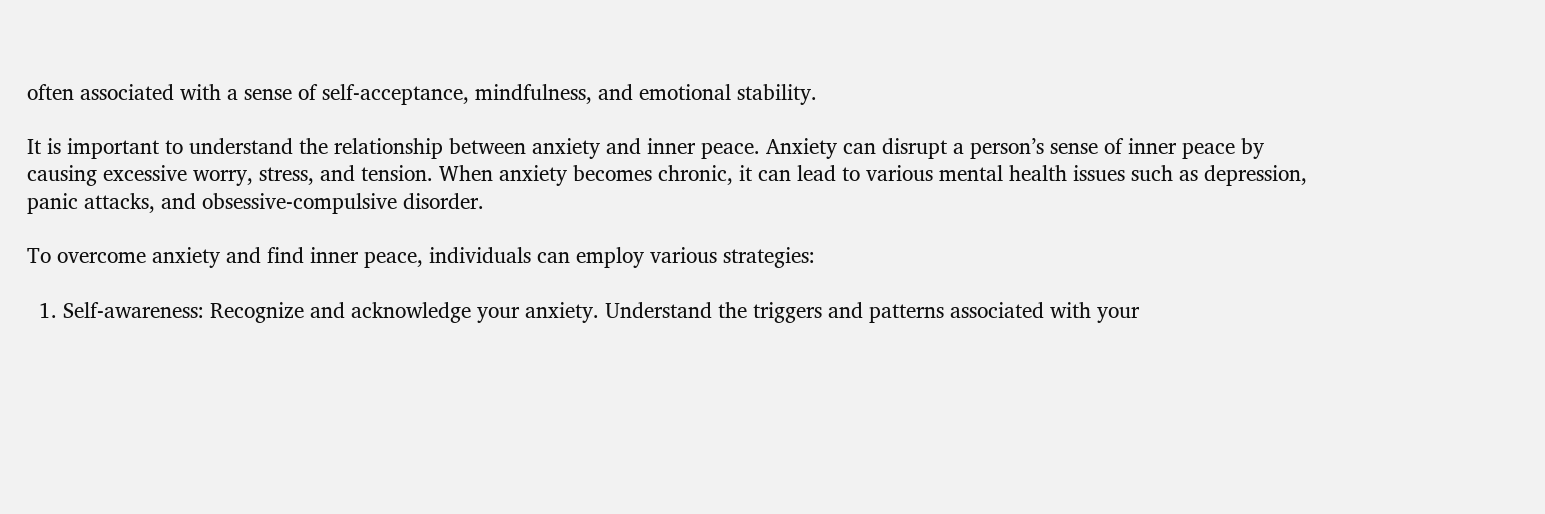often associated with a sense of self-acceptance, mindfulness, and emotional stability.

It is important to understand the relationship between anxiety and inner peace. Anxiety can disrupt a person’s sense of inner peace by causing excessive worry, stress, and tension. When anxiety becomes chronic, it can lead to various mental health issues such as depression, panic attacks, and obsessive-compulsive disorder.

To overcome anxiety and find inner peace, individuals can employ various strategies:

  1. Self-awareness: Recognize and acknowledge your anxiety. Understand the triggers and patterns associated with your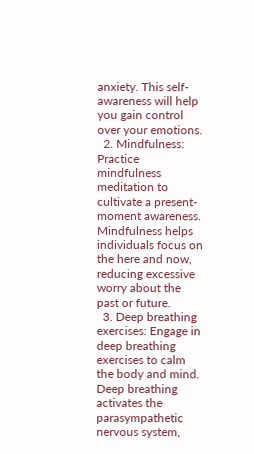anxiety. This self-awareness will help you gain control over your emotions.
  2. Mindfulness: Practice mindfulness meditation to cultivate a present-moment awareness. Mindfulness helps individuals focus on the here and now, reducing excessive worry about the past or future.
  3. Deep breathing exercises: Engage in deep breathing exercises to calm the body and mind. Deep breathing activates the parasympathetic nervous system,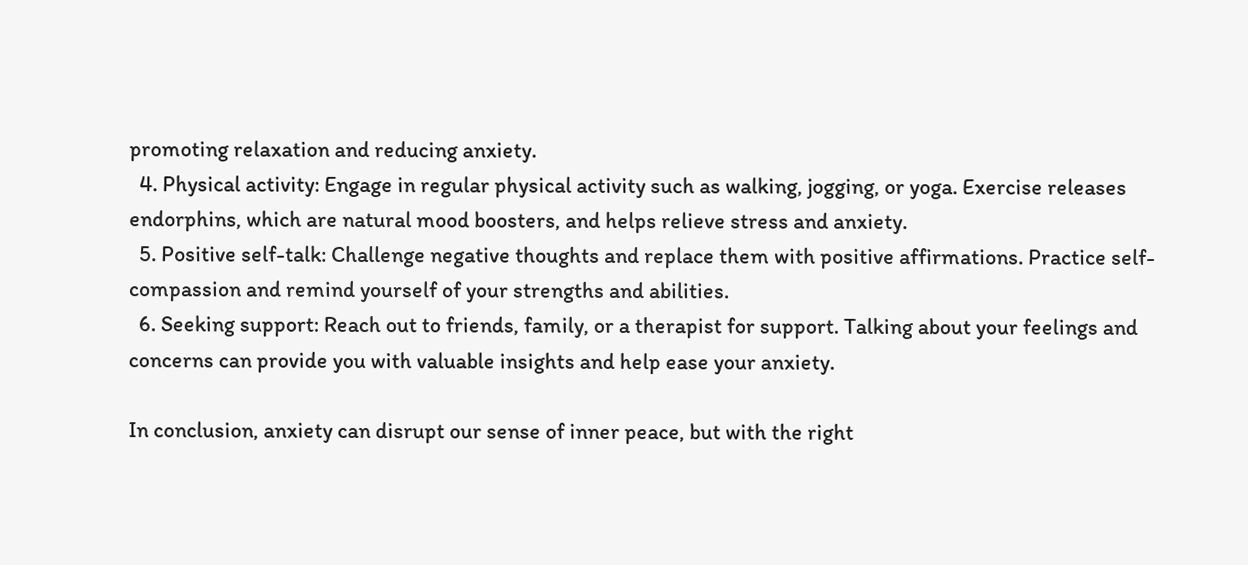promoting relaxation and reducing anxiety.
  4. Physical activity: Engage in regular physical activity such as walking, jogging, or yoga. Exercise releases endorphins, which are natural mood boosters, and helps relieve stress and anxiety.
  5. Positive self-talk: Challenge negative thoughts and replace them with positive affirmations. Practice self-compassion and remind yourself of your strengths and abilities.
  6. Seeking support: Reach out to friends, family, or a therapist for support. Talking about your feelings and concerns can provide you with valuable insights and help ease your anxiety.

In conclusion, anxiety can disrupt our sense of inner peace, but with the right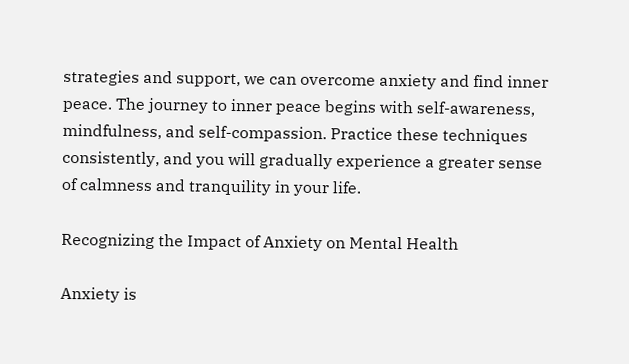strategies and support, we can overcome anxiety and find inner peace. The journey to inner peace begins with self-awareness, mindfulness, and self-compassion. Practice these techniques consistently, and you will gradually experience a greater sense of calmness and tranquility in your life.

Recognizing the Impact of Anxiety on Mental Health

Anxiety is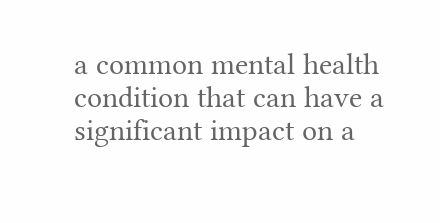a common mental health condition that can have a significant impact on a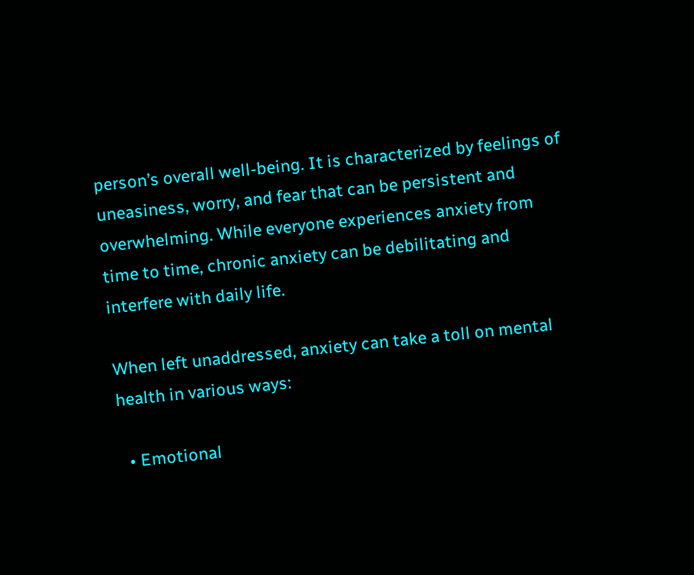person’s overall well-being. It is characterized by feelings of uneasiness, worry, and fear that can be persistent and overwhelming. While everyone experiences anxiety from time to time, chronic anxiety can be debilitating and interfere with daily life.

When left unaddressed, anxiety can take a toll on mental health in various ways:

  • Emotional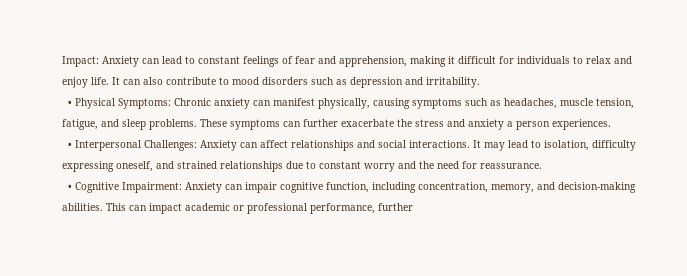Impact: Anxiety can lead to constant feelings of fear and apprehension, making it difficult for individuals to relax and enjoy life. It can also contribute to mood disorders such as depression and irritability.
  • Physical Symptoms: Chronic anxiety can manifest physically, causing symptoms such as headaches, muscle tension, fatigue, and sleep problems. These symptoms can further exacerbate the stress and anxiety a person experiences.
  • Interpersonal Challenges: Anxiety can affect relationships and social interactions. It may lead to isolation, difficulty expressing oneself, and strained relationships due to constant worry and the need for reassurance.
  • Cognitive Impairment: Anxiety can impair cognitive function, including concentration, memory, and decision-making abilities. This can impact academic or professional performance, further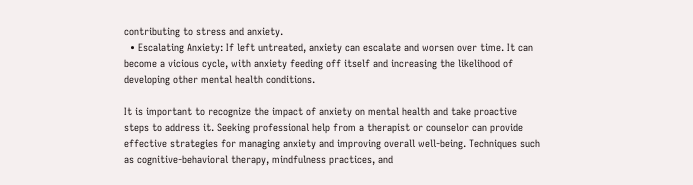contributing to stress and anxiety.
  • Escalating Anxiety: If left untreated, anxiety can escalate and worsen over time. It can become a vicious cycle, with anxiety feeding off itself and increasing the likelihood of developing other mental health conditions.

It is important to recognize the impact of anxiety on mental health and take proactive steps to address it. Seeking professional help from a therapist or counselor can provide effective strategies for managing anxiety and improving overall well-being. Techniques such as cognitive-behavioral therapy, mindfulness practices, and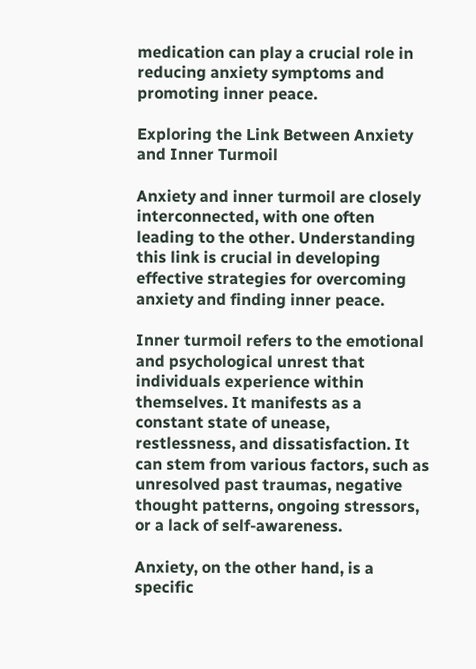medication can play a crucial role in reducing anxiety symptoms and promoting inner peace.

Exploring the Link Between Anxiety and Inner Turmoil

Anxiety and inner turmoil are closely interconnected, with one often leading to the other. Understanding this link is crucial in developing effective strategies for overcoming anxiety and finding inner peace.

Inner turmoil refers to the emotional and psychological unrest that individuals experience within themselves. It manifests as a constant state of unease, restlessness, and dissatisfaction. It can stem from various factors, such as unresolved past traumas, negative thought patterns, ongoing stressors, or a lack of self-awareness.

Anxiety, on the other hand, is a specific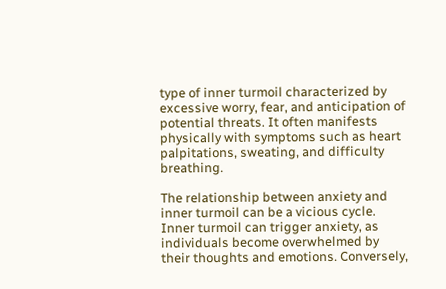type of inner turmoil characterized by excessive worry, fear, and anticipation of potential threats. It often manifests physically with symptoms such as heart palpitations, sweating, and difficulty breathing.

The relationship between anxiety and inner turmoil can be a vicious cycle. Inner turmoil can trigger anxiety, as individuals become overwhelmed by their thoughts and emotions. Conversely,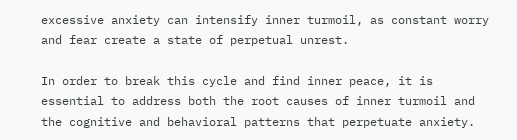excessive anxiety can intensify inner turmoil, as constant worry and fear create a state of perpetual unrest.

In order to break this cycle and find inner peace, it is essential to address both the root causes of inner turmoil and the cognitive and behavioral patterns that perpetuate anxiety.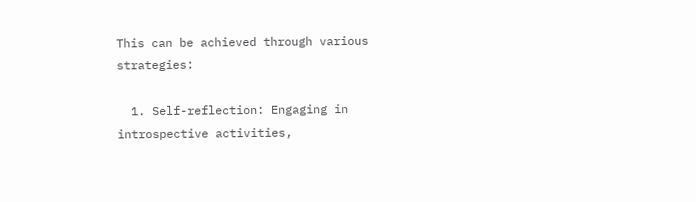This can be achieved through various strategies:

  1. Self-reflection: Engaging in introspective activities,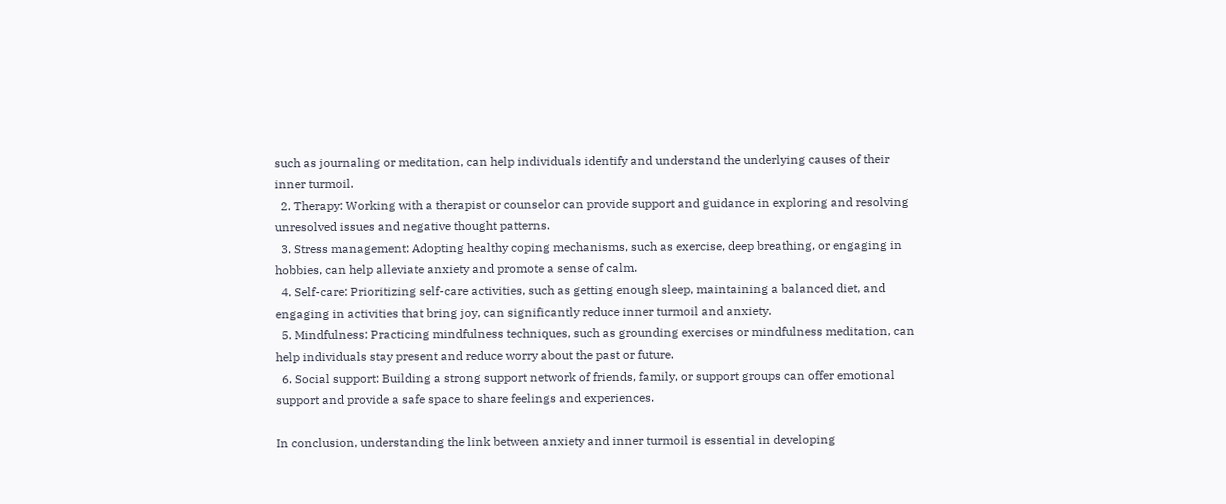such as journaling or meditation, can help individuals identify and understand the underlying causes of their inner turmoil.
  2. Therapy: Working with a therapist or counselor can provide support and guidance in exploring and resolving unresolved issues and negative thought patterns.
  3. Stress management: Adopting healthy coping mechanisms, such as exercise, deep breathing, or engaging in hobbies, can help alleviate anxiety and promote a sense of calm.
  4. Self-care: Prioritizing self-care activities, such as getting enough sleep, maintaining a balanced diet, and engaging in activities that bring joy, can significantly reduce inner turmoil and anxiety.
  5. Mindfulness: Practicing mindfulness techniques, such as grounding exercises or mindfulness meditation, can help individuals stay present and reduce worry about the past or future.
  6. Social support: Building a strong support network of friends, family, or support groups can offer emotional support and provide a safe space to share feelings and experiences.

In conclusion, understanding the link between anxiety and inner turmoil is essential in developing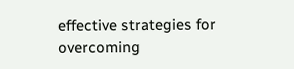effective strategies for overcoming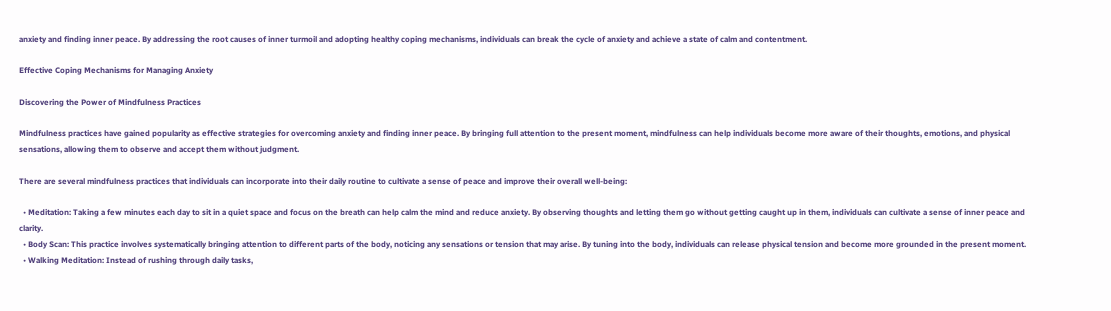anxiety and finding inner peace. By addressing the root causes of inner turmoil and adopting healthy coping mechanisms, individuals can break the cycle of anxiety and achieve a state of calm and contentment.

Effective Coping Mechanisms for Managing Anxiety

Discovering the Power of Mindfulness Practices

Mindfulness practices have gained popularity as effective strategies for overcoming anxiety and finding inner peace. By bringing full attention to the present moment, mindfulness can help individuals become more aware of their thoughts, emotions, and physical sensations, allowing them to observe and accept them without judgment.

There are several mindfulness practices that individuals can incorporate into their daily routine to cultivate a sense of peace and improve their overall well-being:

  • Meditation: Taking a few minutes each day to sit in a quiet space and focus on the breath can help calm the mind and reduce anxiety. By observing thoughts and letting them go without getting caught up in them, individuals can cultivate a sense of inner peace and clarity.
  • Body Scan: This practice involves systematically bringing attention to different parts of the body, noticing any sensations or tension that may arise. By tuning into the body, individuals can release physical tension and become more grounded in the present moment.
  • Walking Meditation: Instead of rushing through daily tasks,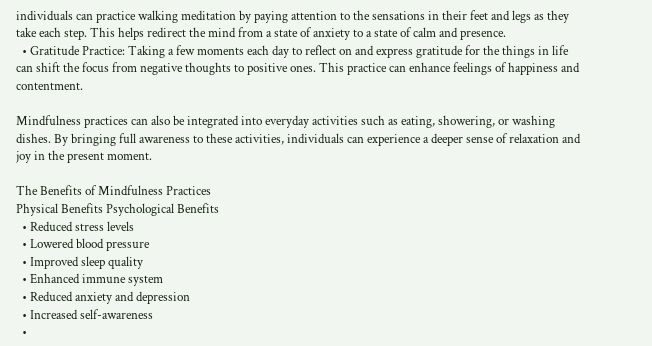individuals can practice walking meditation by paying attention to the sensations in their feet and legs as they take each step. This helps redirect the mind from a state of anxiety to a state of calm and presence.
  • Gratitude Practice: Taking a few moments each day to reflect on and express gratitude for the things in life can shift the focus from negative thoughts to positive ones. This practice can enhance feelings of happiness and contentment.

Mindfulness practices can also be integrated into everyday activities such as eating, showering, or washing dishes. By bringing full awareness to these activities, individuals can experience a deeper sense of relaxation and joy in the present moment.

The Benefits of Mindfulness Practices
Physical Benefits Psychological Benefits
  • Reduced stress levels
  • Lowered blood pressure
  • Improved sleep quality
  • Enhanced immune system
  • Reduced anxiety and depression
  • Increased self-awareness
  •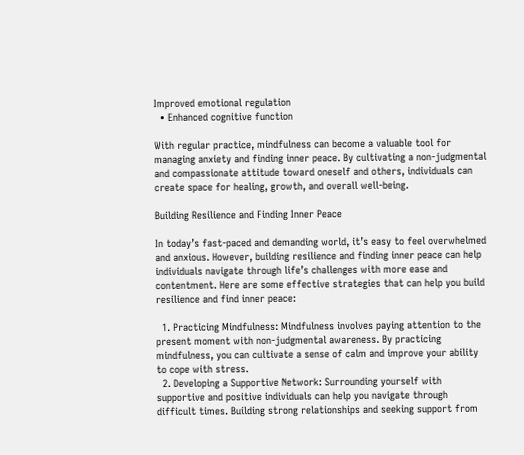Improved emotional regulation
  • Enhanced cognitive function

With regular practice, mindfulness can become a valuable tool for managing anxiety and finding inner peace. By cultivating a non-judgmental and compassionate attitude toward oneself and others, individuals can create space for healing, growth, and overall well-being.

Building Resilience and Finding Inner Peace

In today’s fast-paced and demanding world, it’s easy to feel overwhelmed and anxious. However, building resilience and finding inner peace can help individuals navigate through life’s challenges with more ease and contentment. Here are some effective strategies that can help you build resilience and find inner peace:

  1. Practicing Mindfulness: Mindfulness involves paying attention to the present moment with non-judgmental awareness. By practicing mindfulness, you can cultivate a sense of calm and improve your ability to cope with stress.
  2. Developing a Supportive Network: Surrounding yourself with supportive and positive individuals can help you navigate through difficult times. Building strong relationships and seeking support from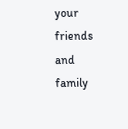your friends and family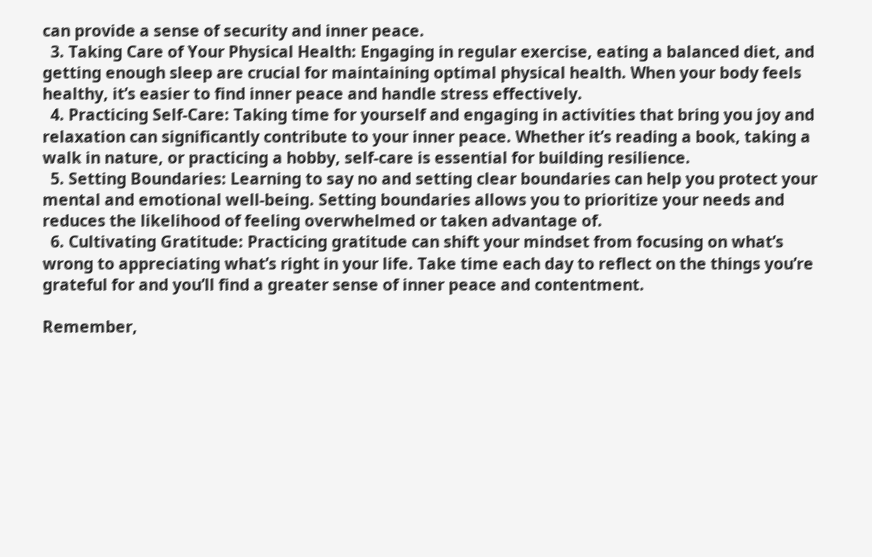can provide a sense of security and inner peace.
  3. Taking Care of Your Physical Health: Engaging in regular exercise, eating a balanced diet, and getting enough sleep are crucial for maintaining optimal physical health. When your body feels healthy, it’s easier to find inner peace and handle stress effectively.
  4. Practicing Self-Care: Taking time for yourself and engaging in activities that bring you joy and relaxation can significantly contribute to your inner peace. Whether it’s reading a book, taking a walk in nature, or practicing a hobby, self-care is essential for building resilience.
  5. Setting Boundaries: Learning to say no and setting clear boundaries can help you protect your mental and emotional well-being. Setting boundaries allows you to prioritize your needs and reduces the likelihood of feeling overwhelmed or taken advantage of.
  6. Cultivating Gratitude: Practicing gratitude can shift your mindset from focusing on what’s wrong to appreciating what’s right in your life. Take time each day to reflect on the things you’re grateful for and you’ll find a greater sense of inner peace and contentment.

Remember,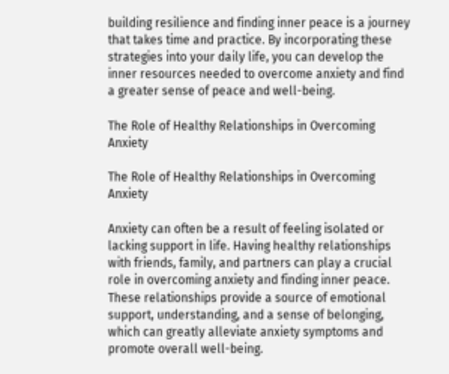building resilience and finding inner peace is a journey that takes time and practice. By incorporating these strategies into your daily life, you can develop the inner resources needed to overcome anxiety and find a greater sense of peace and well-being.

The Role of Healthy Relationships in Overcoming Anxiety

The Role of Healthy Relationships in Overcoming Anxiety

Anxiety can often be a result of feeling isolated or lacking support in life. Having healthy relationships with friends, family, and partners can play a crucial role in overcoming anxiety and finding inner peace. These relationships provide a source of emotional support, understanding, and a sense of belonging, which can greatly alleviate anxiety symptoms and promote overall well-being.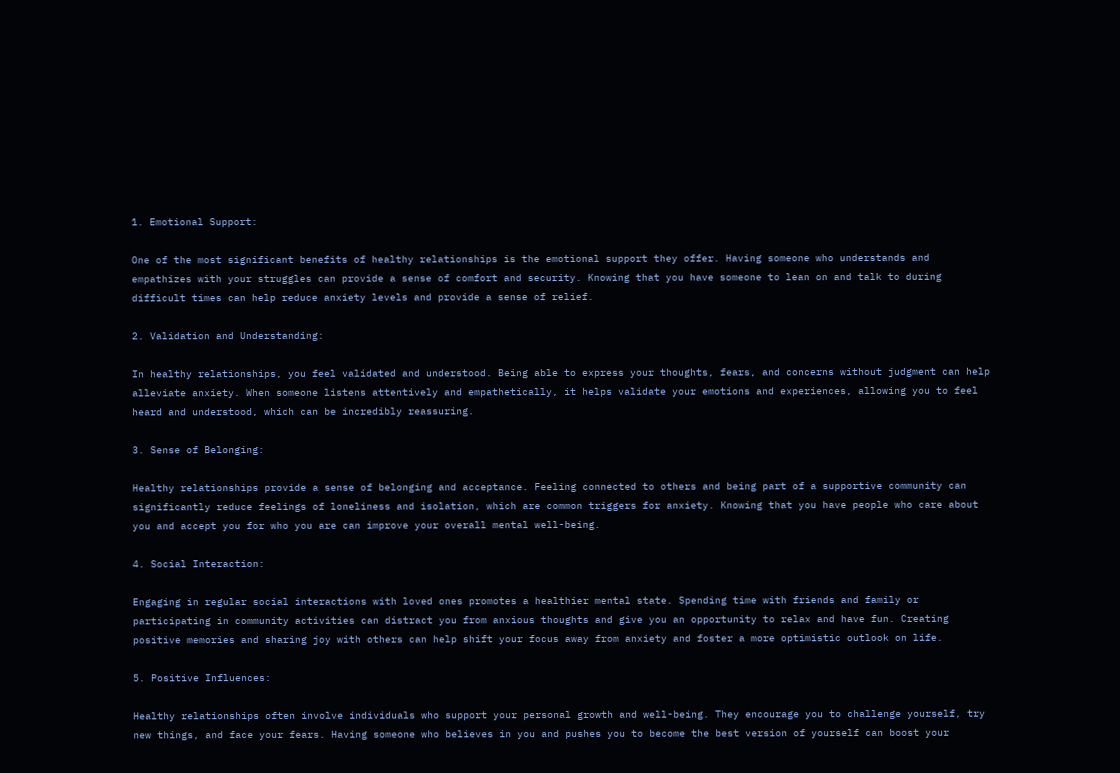1. Emotional Support:

One of the most significant benefits of healthy relationships is the emotional support they offer. Having someone who understands and empathizes with your struggles can provide a sense of comfort and security. Knowing that you have someone to lean on and talk to during difficult times can help reduce anxiety levels and provide a sense of relief.

2. Validation and Understanding:

In healthy relationships, you feel validated and understood. Being able to express your thoughts, fears, and concerns without judgment can help alleviate anxiety. When someone listens attentively and empathetically, it helps validate your emotions and experiences, allowing you to feel heard and understood, which can be incredibly reassuring.

3. Sense of Belonging:

Healthy relationships provide a sense of belonging and acceptance. Feeling connected to others and being part of a supportive community can significantly reduce feelings of loneliness and isolation, which are common triggers for anxiety. Knowing that you have people who care about you and accept you for who you are can improve your overall mental well-being.

4. Social Interaction:

Engaging in regular social interactions with loved ones promotes a healthier mental state. Spending time with friends and family or participating in community activities can distract you from anxious thoughts and give you an opportunity to relax and have fun. Creating positive memories and sharing joy with others can help shift your focus away from anxiety and foster a more optimistic outlook on life.

5. Positive Influences:

Healthy relationships often involve individuals who support your personal growth and well-being. They encourage you to challenge yourself, try new things, and face your fears. Having someone who believes in you and pushes you to become the best version of yourself can boost your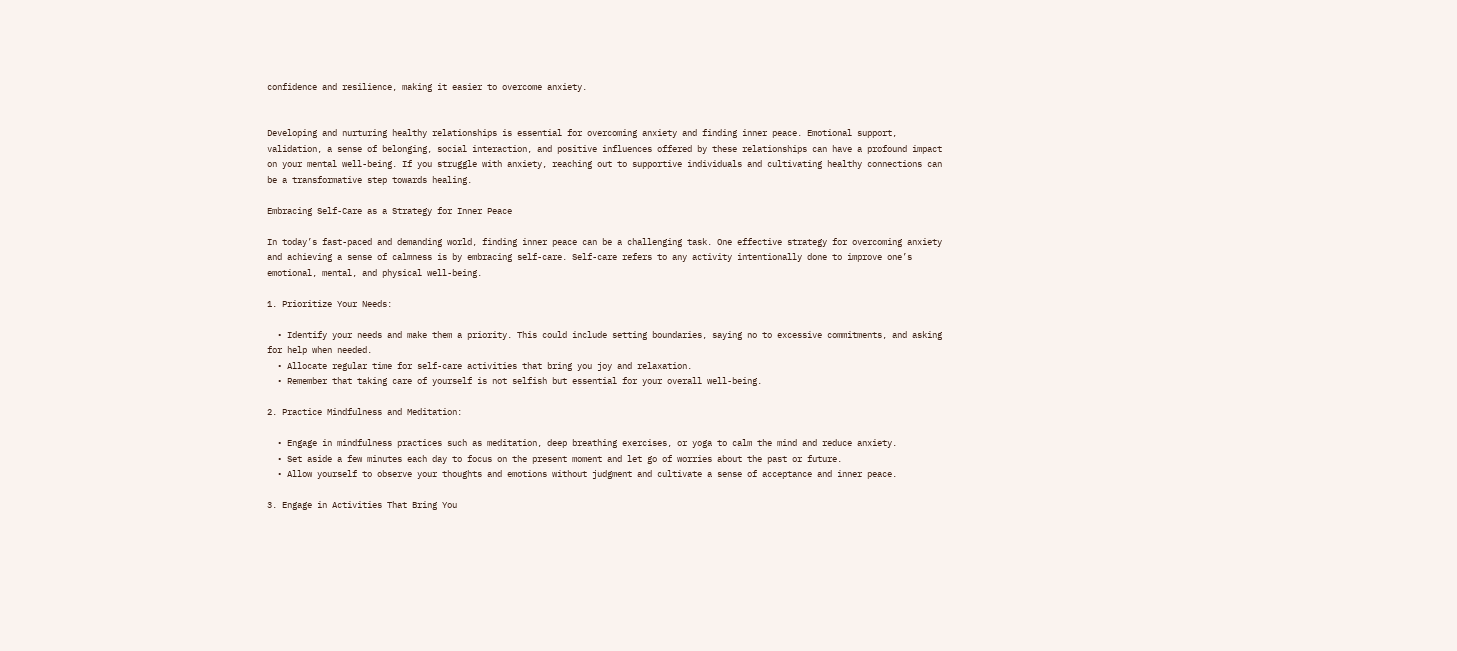confidence and resilience, making it easier to overcome anxiety.


Developing and nurturing healthy relationships is essential for overcoming anxiety and finding inner peace. Emotional support, validation, a sense of belonging, social interaction, and positive influences offered by these relationships can have a profound impact on your mental well-being. If you struggle with anxiety, reaching out to supportive individuals and cultivating healthy connections can be a transformative step towards healing.

Embracing Self-Care as a Strategy for Inner Peace

In today’s fast-paced and demanding world, finding inner peace can be a challenging task. One effective strategy for overcoming anxiety and achieving a sense of calmness is by embracing self-care. Self-care refers to any activity intentionally done to improve one’s emotional, mental, and physical well-being.

1. Prioritize Your Needs:

  • Identify your needs and make them a priority. This could include setting boundaries, saying no to excessive commitments, and asking for help when needed.
  • Allocate regular time for self-care activities that bring you joy and relaxation.
  • Remember that taking care of yourself is not selfish but essential for your overall well-being.

2. Practice Mindfulness and Meditation:

  • Engage in mindfulness practices such as meditation, deep breathing exercises, or yoga to calm the mind and reduce anxiety.
  • Set aside a few minutes each day to focus on the present moment and let go of worries about the past or future.
  • Allow yourself to observe your thoughts and emotions without judgment and cultivate a sense of acceptance and inner peace.

3. Engage in Activities That Bring You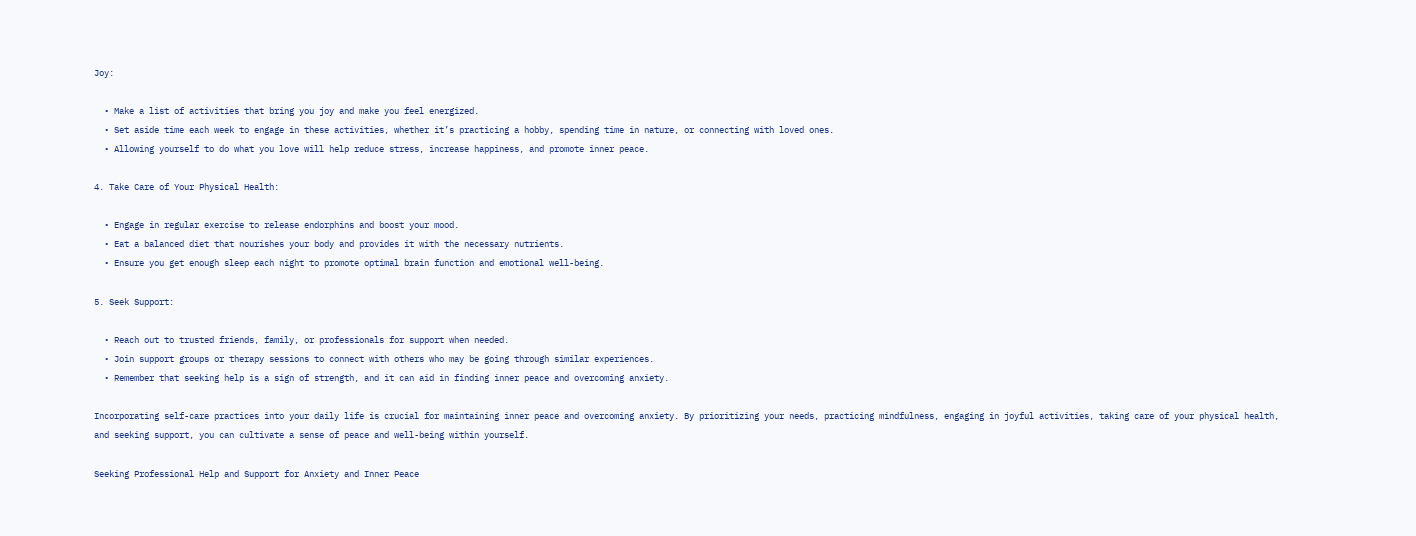Joy:

  • Make a list of activities that bring you joy and make you feel energized.
  • Set aside time each week to engage in these activities, whether it’s practicing a hobby, spending time in nature, or connecting with loved ones.
  • Allowing yourself to do what you love will help reduce stress, increase happiness, and promote inner peace.

4. Take Care of Your Physical Health:

  • Engage in regular exercise to release endorphins and boost your mood.
  • Eat a balanced diet that nourishes your body and provides it with the necessary nutrients.
  • Ensure you get enough sleep each night to promote optimal brain function and emotional well-being.

5. Seek Support:

  • Reach out to trusted friends, family, or professionals for support when needed.
  • Join support groups or therapy sessions to connect with others who may be going through similar experiences.
  • Remember that seeking help is a sign of strength, and it can aid in finding inner peace and overcoming anxiety.

Incorporating self-care practices into your daily life is crucial for maintaining inner peace and overcoming anxiety. By prioritizing your needs, practicing mindfulness, engaging in joyful activities, taking care of your physical health, and seeking support, you can cultivate a sense of peace and well-being within yourself.

Seeking Professional Help and Support for Anxiety and Inner Peace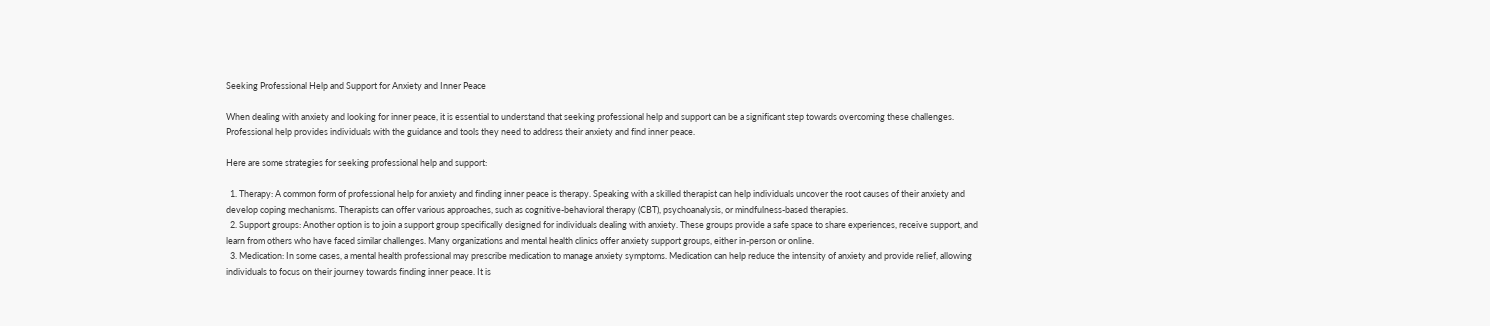Seeking Professional Help and Support for Anxiety and Inner Peace

When dealing with anxiety and looking for inner peace, it is essential to understand that seeking professional help and support can be a significant step towards overcoming these challenges. Professional help provides individuals with the guidance and tools they need to address their anxiety and find inner peace.

Here are some strategies for seeking professional help and support:

  1. Therapy: A common form of professional help for anxiety and finding inner peace is therapy. Speaking with a skilled therapist can help individuals uncover the root causes of their anxiety and develop coping mechanisms. Therapists can offer various approaches, such as cognitive-behavioral therapy (CBT), psychoanalysis, or mindfulness-based therapies.
  2. Support groups: Another option is to join a support group specifically designed for individuals dealing with anxiety. These groups provide a safe space to share experiences, receive support, and learn from others who have faced similar challenges. Many organizations and mental health clinics offer anxiety support groups, either in-person or online.
  3. Medication: In some cases, a mental health professional may prescribe medication to manage anxiety symptoms. Medication can help reduce the intensity of anxiety and provide relief, allowing individuals to focus on their journey towards finding inner peace. It is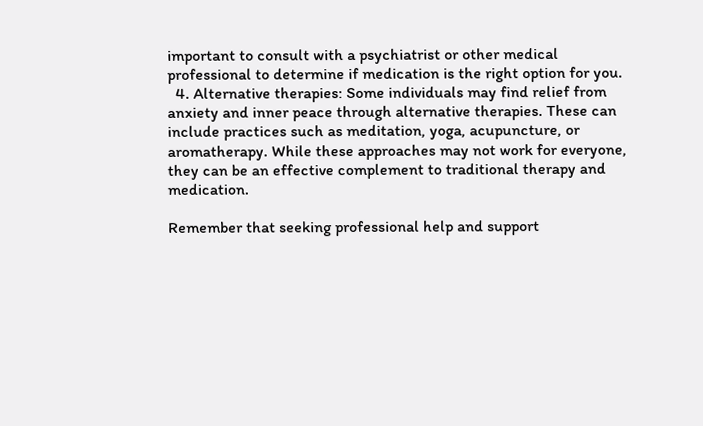important to consult with a psychiatrist or other medical professional to determine if medication is the right option for you.
  4. Alternative therapies: Some individuals may find relief from anxiety and inner peace through alternative therapies. These can include practices such as meditation, yoga, acupuncture, or aromatherapy. While these approaches may not work for everyone, they can be an effective complement to traditional therapy and medication.

Remember that seeking professional help and support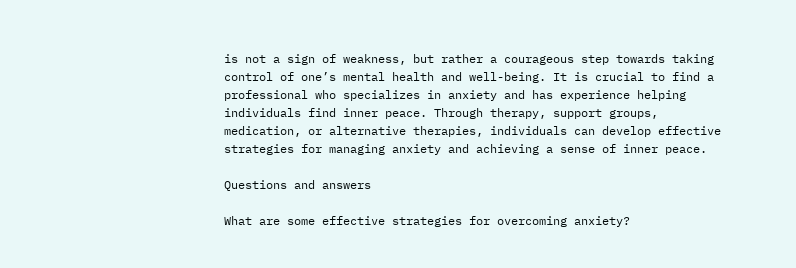is not a sign of weakness, but rather a courageous step towards taking control of one’s mental health and well-being. It is crucial to find a professional who specializes in anxiety and has experience helping individuals find inner peace. Through therapy, support groups, medication, or alternative therapies, individuals can develop effective strategies for managing anxiety and achieving a sense of inner peace.

Questions and answers

What are some effective strategies for overcoming anxiety?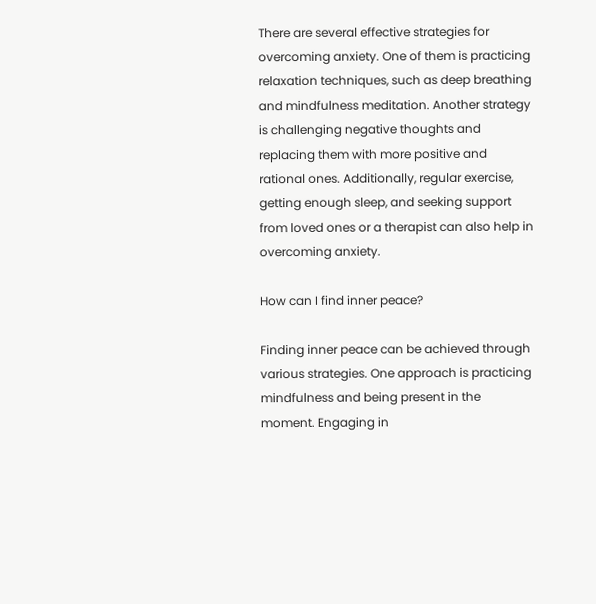There are several effective strategies for overcoming anxiety. One of them is practicing relaxation techniques, such as deep breathing and mindfulness meditation. Another strategy is challenging negative thoughts and replacing them with more positive and rational ones. Additionally, regular exercise, getting enough sleep, and seeking support from loved ones or a therapist can also help in overcoming anxiety.

How can I find inner peace?

Finding inner peace can be achieved through various strategies. One approach is practicing mindfulness and being present in the moment. Engaging in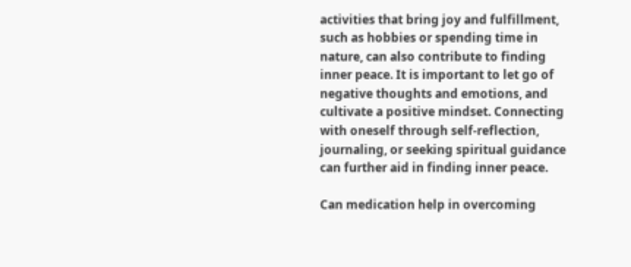activities that bring joy and fulfillment, such as hobbies or spending time in nature, can also contribute to finding inner peace. It is important to let go of negative thoughts and emotions, and cultivate a positive mindset. Connecting with oneself through self-reflection, journaling, or seeking spiritual guidance can further aid in finding inner peace.

Can medication help in overcoming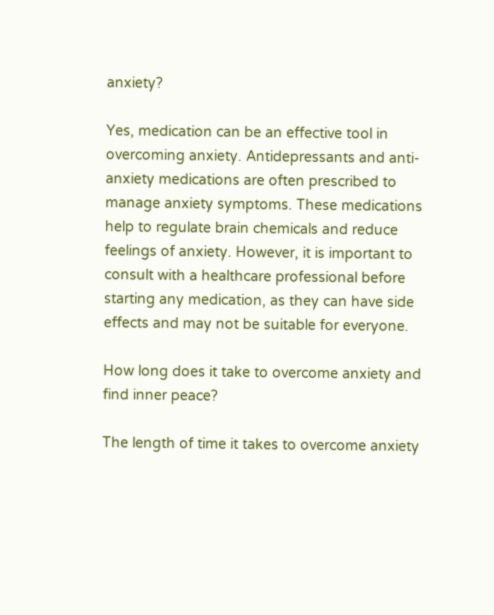anxiety?

Yes, medication can be an effective tool in overcoming anxiety. Antidepressants and anti-anxiety medications are often prescribed to manage anxiety symptoms. These medications help to regulate brain chemicals and reduce feelings of anxiety. However, it is important to consult with a healthcare professional before starting any medication, as they can have side effects and may not be suitable for everyone.

How long does it take to overcome anxiety and find inner peace?

The length of time it takes to overcome anxiety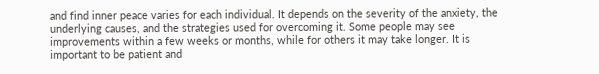and find inner peace varies for each individual. It depends on the severity of the anxiety, the underlying causes, and the strategies used for overcoming it. Some people may see improvements within a few weeks or months, while for others it may take longer. It is important to be patient and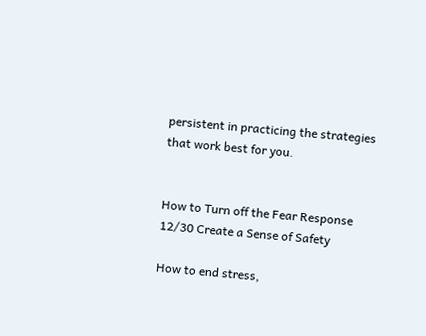persistent in practicing the strategies that work best for you.


How to Turn off the Fear Response 12/30 Create a Sense of Safety

How to end stress,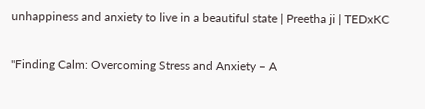unhappiness and anxiety to live in a beautiful state | Preetha ji | TEDxKC

"Finding Calm: Overcoming Stress and Anxiety – A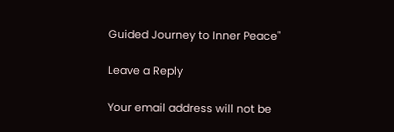Guided Journey to Inner Peace"

Leave a Reply

Your email address will not be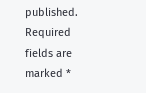published. Required fields are marked *